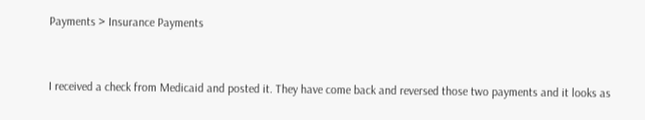Payments > Insurance Payments



I received a check from Medicaid and posted it. They have come back and reversed those two payments and it looks as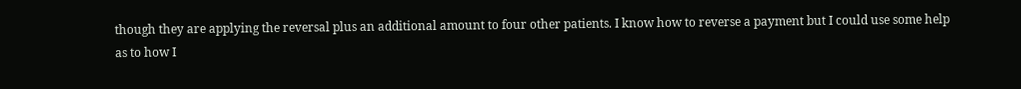though they are applying the reversal plus an additional amount to four other patients. I know how to reverse a payment but I could use some help as to how I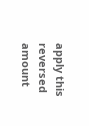apply this reversed amount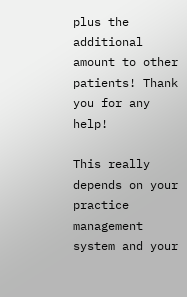plus the additional amount to other patients! Thank you for any help!

This really depends on your practice management system and your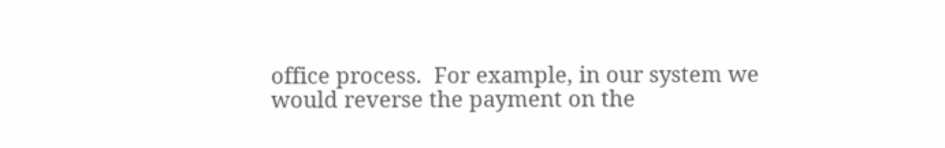office process.  For example, in our system we would reverse the payment on the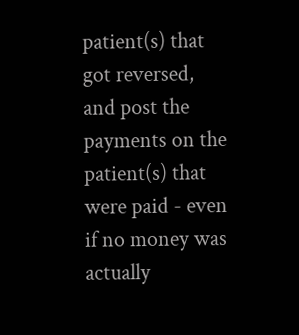patient(s) that got reversed, and post the payments on the patient(s) that were paid - even if no money was actually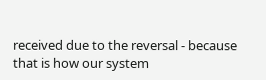received due to the reversal - because that is how our system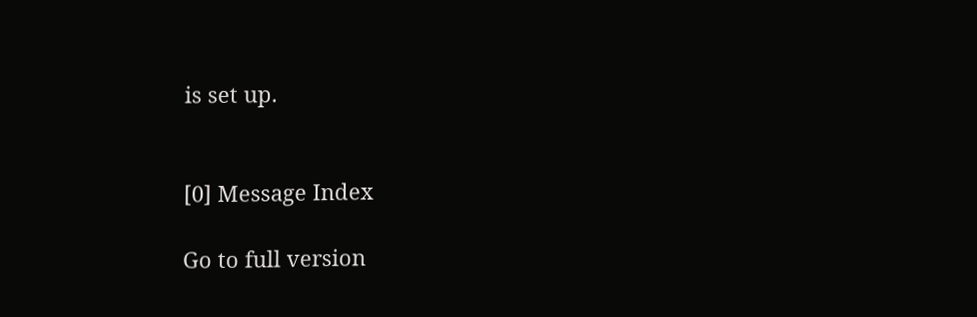is set up.


[0] Message Index

Go to full version